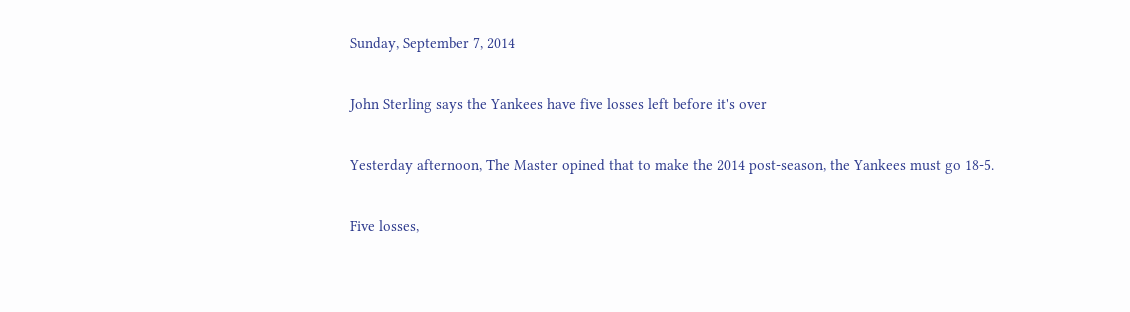Sunday, September 7, 2014

John Sterling says the Yankees have five losses left before it's over

Yesterday afternoon, The Master opined that to make the 2014 post-season, the Yankees must go 18-5.

Five losses,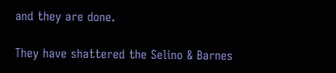and they are done.

They have shattered the Selino & Barnes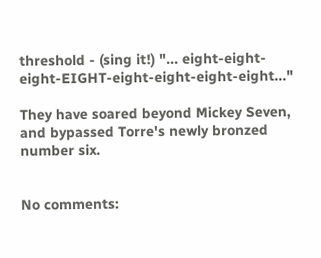threshold - (sing it!) "... eight-eight-eight-EIGHT-eight-eight-eight-eight..."

They have soared beyond Mickey Seven, and bypassed Torre's newly bronzed number six.


No comments: